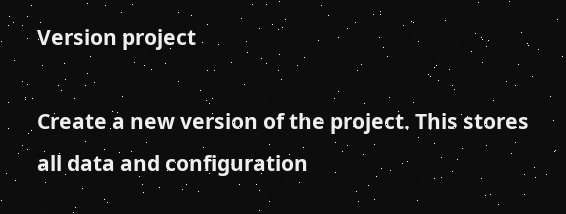Version project

Create a new version of the project. This stores all data and configuration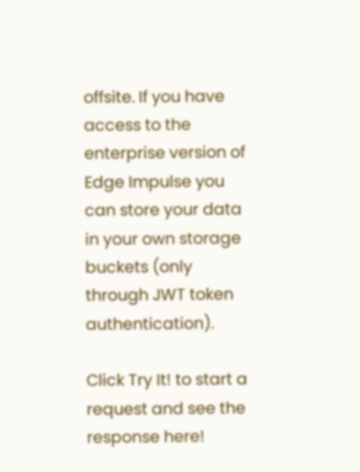offsite. If you have access to the enterprise version of Edge Impulse you can store your data in your own storage buckets (only through JWT token authentication).

Click Try It! to start a request and see the response here!